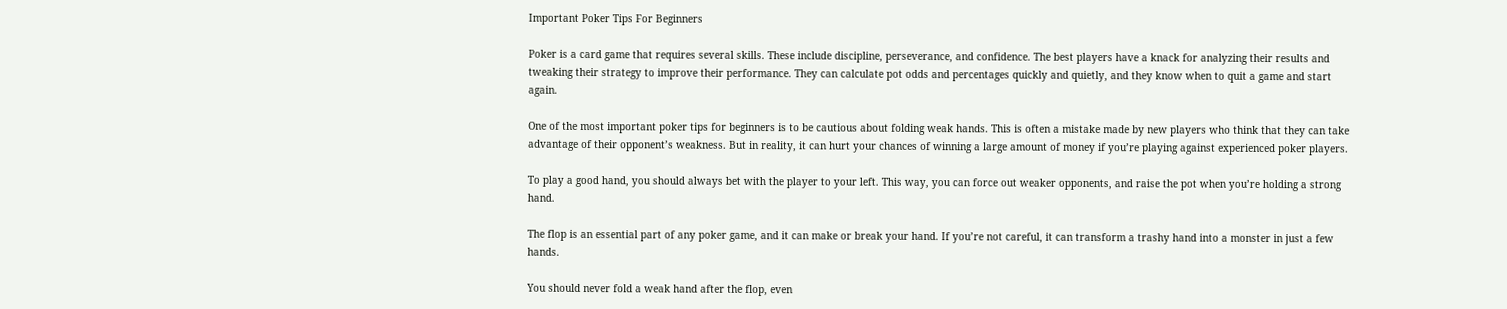Important Poker Tips For Beginners

Poker is a card game that requires several skills. These include discipline, perseverance, and confidence. The best players have a knack for analyzing their results and tweaking their strategy to improve their performance. They can calculate pot odds and percentages quickly and quietly, and they know when to quit a game and start again.

One of the most important poker tips for beginners is to be cautious about folding weak hands. This is often a mistake made by new players who think that they can take advantage of their opponent’s weakness. But in reality, it can hurt your chances of winning a large amount of money if you’re playing against experienced poker players.

To play a good hand, you should always bet with the player to your left. This way, you can force out weaker opponents, and raise the pot when you’re holding a strong hand.

The flop is an essential part of any poker game, and it can make or break your hand. If you’re not careful, it can transform a trashy hand into a monster in just a few hands.

You should never fold a weak hand after the flop, even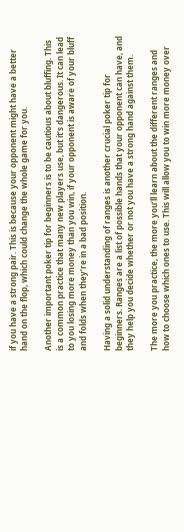if you have a strong pair. This is because your opponent might have a better hand on the flop, which could change the whole game for you.

Another important poker tip for beginners is to be cautious about bluffing. This is a common practice that many new players use, but it’s dangerous. It can lead to you losing more money than you win, if your opponent is aware of your bluff and folds when they’re in a bad position.

Having a solid understanding of ranges is another crucial poker tip for beginners. Ranges are a list of possible hands that your opponent can have, and they help you decide whether or not you have a strong hand against them.

The more you practice, the more you’ll learn about the different ranges and how to choose which ones to use. This will allow you to win more money over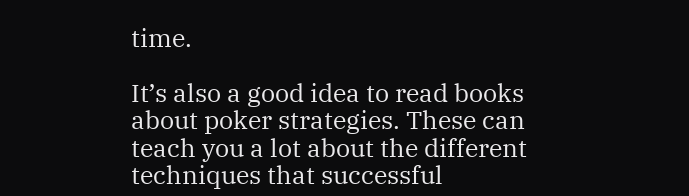time.

It’s also a good idea to read books about poker strategies. These can teach you a lot about the different techniques that successful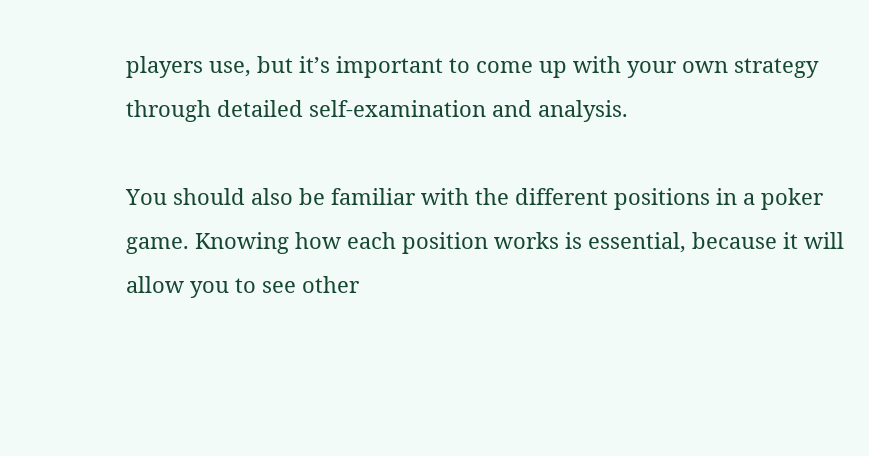players use, but it’s important to come up with your own strategy through detailed self-examination and analysis.

You should also be familiar with the different positions in a poker game. Knowing how each position works is essential, because it will allow you to see other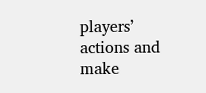players’ actions and make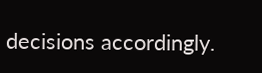decisions accordingly.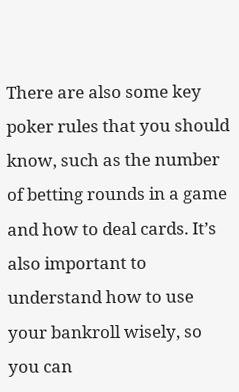There are also some key poker rules that you should know, such as the number of betting rounds in a game and how to deal cards. It’s also important to understand how to use your bankroll wisely, so you can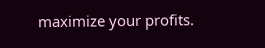maximize your profits.